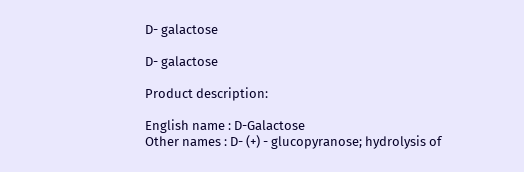D- galactose

D- galactose

Product description:

English name : D-Galactose
Other names : D- (+) - glucopyranose; hydrolysis of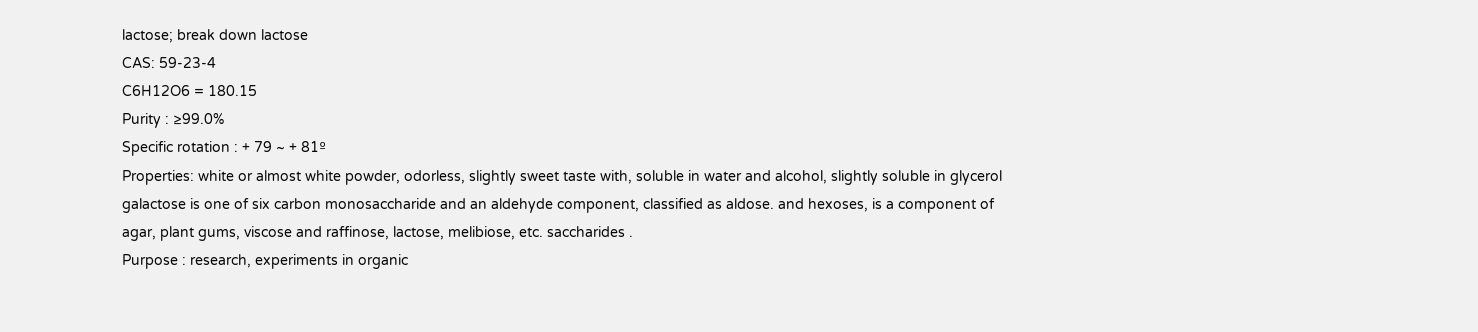lactose; break down lactose
CAS: 59-23-4
C6H12O6 = 180.15
Purity : ≥99.0%
Specific rotation : + 79 ~ + 81º
Properties: white or almost white powder, odorless, slightly sweet taste with, soluble in water and alcohol, slightly soluble in glycerol galactose is one of six carbon monosaccharide and an aldehyde component, classified as aldose. and hexoses, is a component of agar, plant gums, viscose and raffinose, lactose, melibiose, etc. saccharides .
Purpose : research, experiments in organic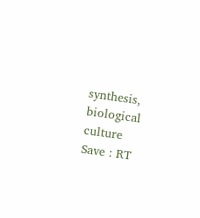synthesis, biological culture
Save : RT